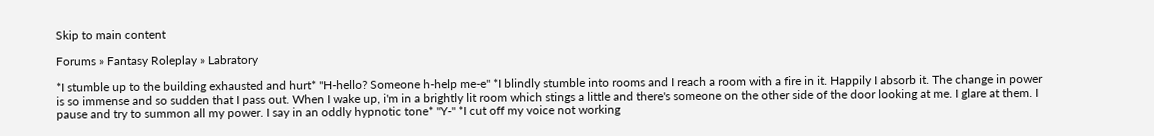Skip to main content

Forums » Fantasy Roleplay » Labratory

*I stumble up to the building exhausted and hurt* "H-hello? Someone h-help me-e" *I blindly stumble into rooms and I reach a room with a fire in it. Happily I absorb it. The change in power is so immense and so sudden that I pass out. When I wake up, i'm in a brightly lit room which stings a little and there's someone on the other side of the door looking at me. I glare at them. I pause and try to summon all my power. I say in an oddly hypnotic tone* "Y-" *I cut off my voice not working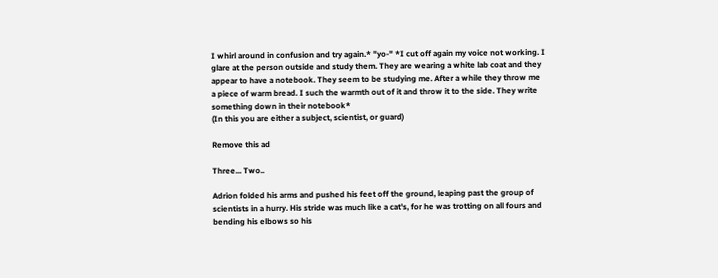I whirl around in confusion and try again.* "yo-" *I cut off again my voice not working. I glare at the person outside and study them. They are wearing a white lab coat and they appear to have a notebook. They seem to be studying me. After a while they throw me a piece of warm bread. I such the warmth out of it and throw it to the side. They write something down in their notebook*
(In this you are either a subject, scientist, or guard)

Remove this ad

Three... Two..

Adrion folded his arms and pushed his feet off the ground, leaping past the group of scientists in a hurry. His stride was much like a cat's, for he was trotting on all fours and bending his elbows so his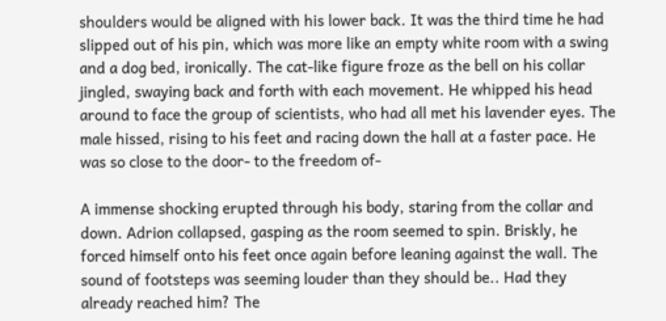shoulders would be aligned with his lower back. It was the third time he had slipped out of his pin, which was more like an empty white room with a swing and a dog bed, ironically. The cat-like figure froze as the bell on his collar jingled, swaying back and forth with each movement. He whipped his head around to face the group of scientists, who had all met his lavender eyes. The male hissed, rising to his feet and racing down the hall at a faster pace. He was so close to the door- to the freedom of-

A immense shocking erupted through his body, staring from the collar and down. Adrion collapsed, gasping as the room seemed to spin. Briskly, he forced himself onto his feet once again before leaning against the wall. The sound of footsteps was seeming louder than they should be.. Had they already reached him? The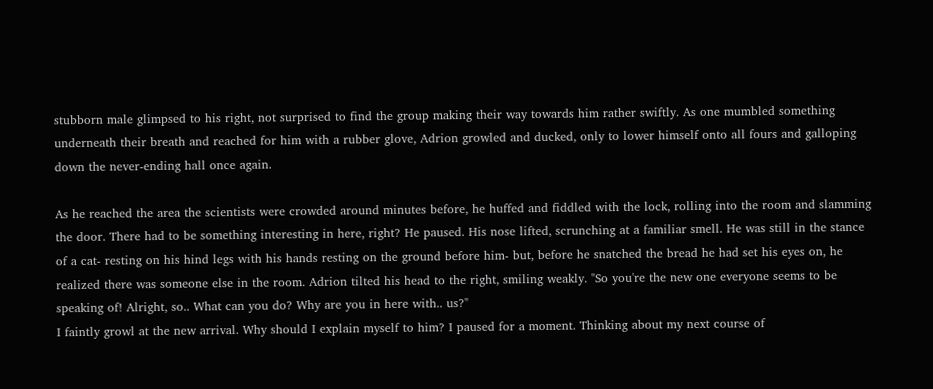stubborn male glimpsed to his right, not surprised to find the group making their way towards him rather swiftly. As one mumbled something underneath their breath and reached for him with a rubber glove, Adrion growled and ducked, only to lower himself onto all fours and galloping down the never-ending hall once again.

As he reached the area the scientists were crowded around minutes before, he huffed and fiddled with the lock, rolling into the room and slamming the door. There had to be something interesting in here, right? He paused. His nose lifted, scrunching at a familiar smell. He was still in the stance of a cat- resting on his hind legs with his hands resting on the ground before him- but, before he snatched the bread he had set his eyes on, he realized there was someone else in the room. Adrion tilted his head to the right, smiling weakly. "So you're the new one everyone seems to be speaking of! Alright, so.. What can you do? Why are you in here with.. us?"
I faintly growl at the new arrival. Why should I explain myself to him? I paused for a moment. Thinking about my next course of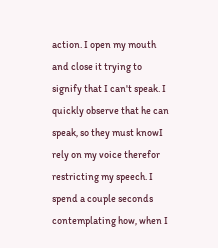action. I open my mouth and close it trying to signify that I can't speak. I quickly observe that he can speak, so they must knowI rely on my voice therefor restricting my speech. I spend a couple seconds contemplating how, when I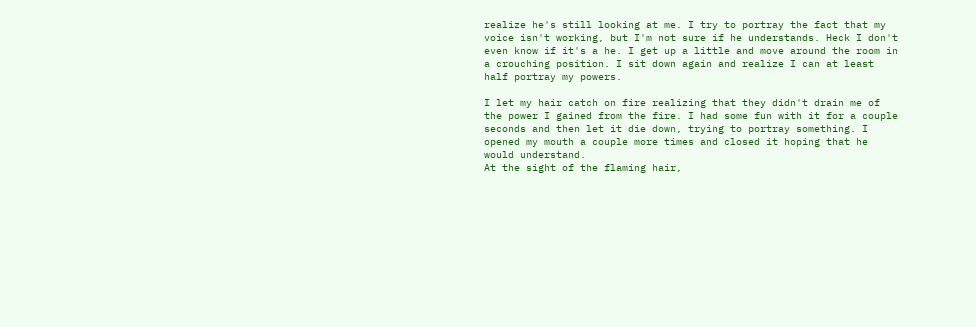realize he's still looking at me. I try to portray the fact that my voice isn't working, but I'm not sure if he understands. Heck I don't even know if it's a he. I get up a little and move around the room in a crouching position. I sit down again and realize I can at least half portray my powers.

I let my hair catch on fire realizing that they didn't drain me of the power I gained from the fire. I had some fun with it for a couple seconds and then let it die down, trying to portray something. I opened my mouth a couple more times and closed it hoping that he would understand.
At the sight of the flaming hair,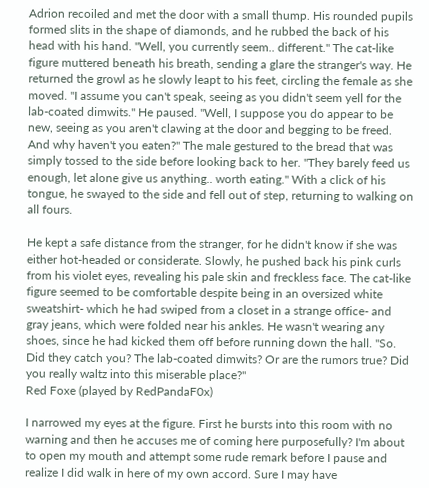Adrion recoiled and met the door with a small thump. His rounded pupils formed slits in the shape of diamonds, and he rubbed the back of his head with his hand. "Well, you currently seem.. different." The cat-like figure muttered beneath his breath, sending a glare the stranger's way. He returned the growl as he slowly leapt to his feet, circling the female as she moved. "I assume you can't speak, seeing as you didn't seem yell for the lab-coated dimwits." He paused. "Well, I suppose you do appear to be new, seeing as you aren't clawing at the door and begging to be freed. And why haven't you eaten?" The male gestured to the bread that was simply tossed to the side before looking back to her. "They barely feed us enough, let alone give us anything.. worth eating." With a click of his tongue, he swayed to the side and fell out of step, returning to walking on all fours.

He kept a safe distance from the stranger, for he didn't know if she was either hot-headed or considerate. Slowly, he pushed back his pink curls from his violet eyes, revealing his pale skin and freckless face. The cat-like figure seemed to be comfortable despite being in an oversized white sweatshirt- which he had swiped from a closet in a strange office- and gray jeans, which were folded near his ankles. He wasn't wearing any shoes, since he had kicked them off before running down the hall. "So. Did they catch you? The lab-coated dimwits? Or are the rumors true? Did you really waltz into this miserable place?"
Red Foxe (played by RedPandaF0x)

I narrowed my eyes at the figure. First he bursts into this room with no warning and then he accuses me of coming here purposefully? I'm about to open my mouth and attempt some rude remark before I pause and realize I did walk in here of my own accord. Sure I may have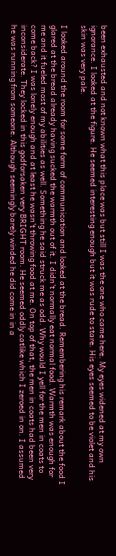been exhausted and not known what this place was but still I was the one who came here. My eyes widened at my own ignorance. I looked at the figure. He seemed interesting enough but it was rude to stare. His eyes seemed to be violet and his skin was very pale.

I looked around the room for some form of communication and looked at the bread. Remembering his remark about the food I glared at the bread already having sucked the warmth out of it. I didn't normally eat normal food. Warmth was enough for me and it fueled most of my abilities as well. Something he said struck me as odd. Why would I yell for the men in coats to come back? I was lonely enough and at least he wasn't throwing food at me. On top of that, the men in coats had been very inconsiderate. They locked in this godforsaken very BRIGHT room. He seemed oddly catlike which I zeroed in on. I assumed he was running from someone. Although seemingly barely winded he did come in in a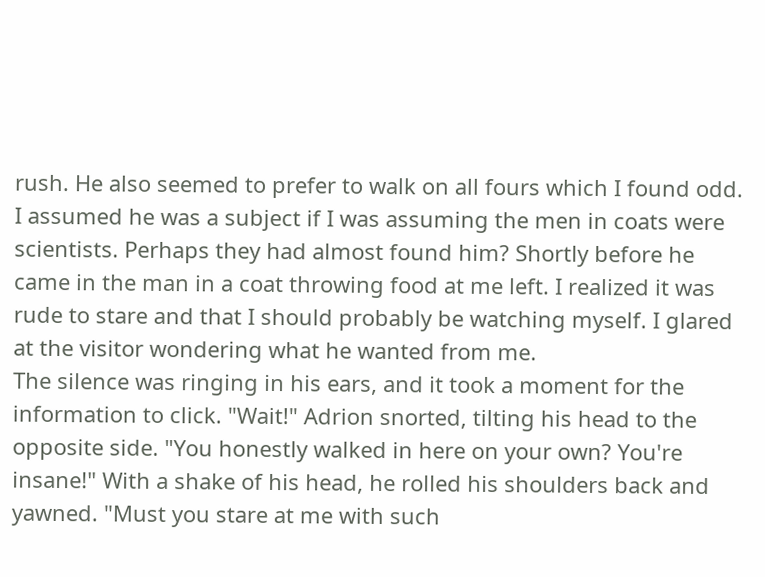rush. He also seemed to prefer to walk on all fours which I found odd. I assumed he was a subject if I was assuming the men in coats were scientists. Perhaps they had almost found him? Shortly before he came in the man in a coat throwing food at me left. I realized it was rude to stare and that I should probably be watching myself. I glared at the visitor wondering what he wanted from me.
The silence was ringing in his ears, and it took a moment for the information to click. "Wait!" Adrion snorted, tilting his head to the opposite side. "You honestly walked in here on your own? You're insane!" With a shake of his head, he rolled his shoulders back and yawned. "Must you stare at me with such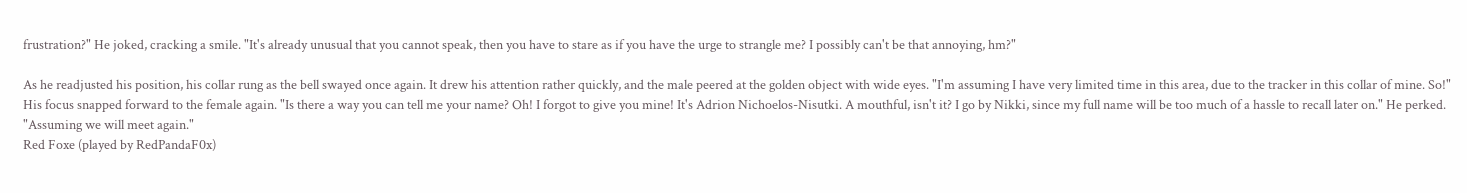frustration?" He joked, cracking a smile. "It's already unusual that you cannot speak, then you have to stare as if you have the urge to strangle me? I possibly can't be that annoying, hm?"

As he readjusted his position, his collar rung as the bell swayed once again. It drew his attention rather quickly, and the male peered at the golden object with wide eyes. "I'm assuming I have very limited time in this area, due to the tracker in this collar of mine. So!" His focus snapped forward to the female again. "Is there a way you can tell me your name? Oh! I forgot to give you mine! It's Adrion Nichoelos-Nisutki. A mouthful, isn't it? I go by Nikki, since my full name will be too much of a hassle to recall later on." He perked. "Assuming we will meet again."
Red Foxe (played by RedPandaF0x)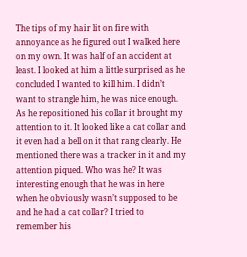The tips of my hair lit on fire with annoyance as he figured out I walked here on my own. It was half of an accident at least. I looked at him a little surprised as he concluded I wanted to kill him. I didn’t want to strangle him, he was nice enough. As he repositioned his collar it brought my attention to it. It looked like a cat collar and it even had a bell on it that rang clearly. He mentioned there was a tracker in it and my attention piqued. Who was he? It was interesting enough that he was in here when he obviously wasn’t supposed to be and he had a cat collar? I tried to remember his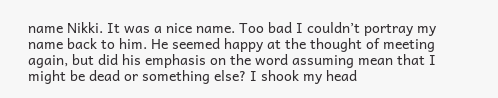name Nikki. It was a nice name. Too bad I couldn’t portray my name back to him. He seemed happy at the thought of meeting again, but did his emphasis on the word assuming mean that I might be dead or something else? I shook my head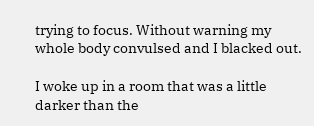trying to focus. Without warning my whole body convulsed and I blacked out.

I woke up in a room that was a little darker than the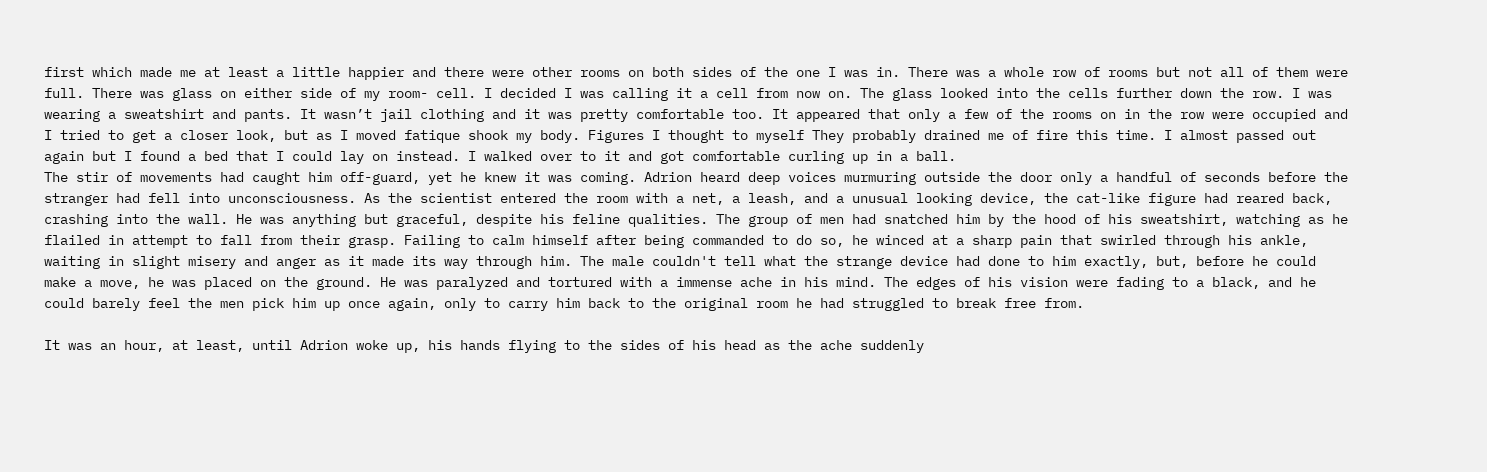first which made me at least a little happier and there were other rooms on both sides of the one I was in. There was a whole row of rooms but not all of them were full. There was glass on either side of my room- cell. I decided I was calling it a cell from now on. The glass looked into the cells further down the row. I was wearing a sweatshirt and pants. It wasn’t jail clothing and it was pretty comfortable too. It appeared that only a few of the rooms on in the row were occupied and I tried to get a closer look, but as I moved fatique shook my body. Figures I thought to myself They probably drained me of fire this time. I almost passed out again but I found a bed that I could lay on instead. I walked over to it and got comfortable curling up in a ball.
The stir of movements had caught him off-guard, yet he knew it was coming. Adrion heard deep voices murmuring outside the door only a handful of seconds before the stranger had fell into unconsciousness. As the scientist entered the room with a net, a leash, and a unusual looking device, the cat-like figure had reared back, crashing into the wall. He was anything but graceful, despite his feline qualities. The group of men had snatched him by the hood of his sweatshirt, watching as he flailed in attempt to fall from their grasp. Failing to calm himself after being commanded to do so, he winced at a sharp pain that swirled through his ankle, waiting in slight misery and anger as it made its way through him. The male couldn't tell what the strange device had done to him exactly, but, before he could make a move, he was placed on the ground. He was paralyzed and tortured with a immense ache in his mind. The edges of his vision were fading to a black, and he could barely feel the men pick him up once again, only to carry him back to the original room he had struggled to break free from.

It was an hour, at least, until Adrion woke up, his hands flying to the sides of his head as the ache suddenly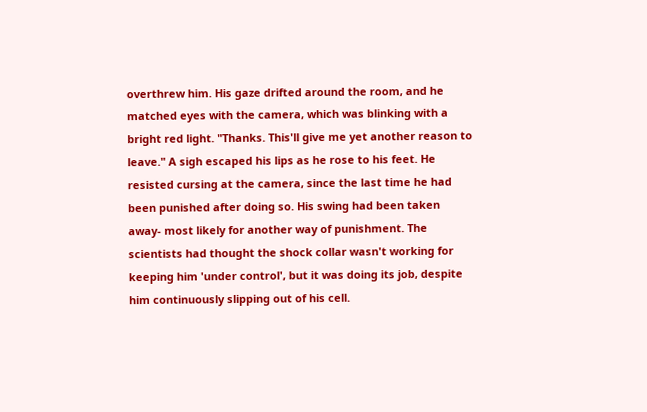overthrew him. His gaze drifted around the room, and he matched eyes with the camera, which was blinking with a bright red light. "Thanks. This'll give me yet another reason to leave." A sigh escaped his lips as he rose to his feet. He resisted cursing at the camera, since the last time he had been punished after doing so. His swing had been taken away- most likely for another way of punishment. The scientists had thought the shock collar wasn't working for keeping him 'under control', but it was doing its job, despite him continuously slipping out of his cell.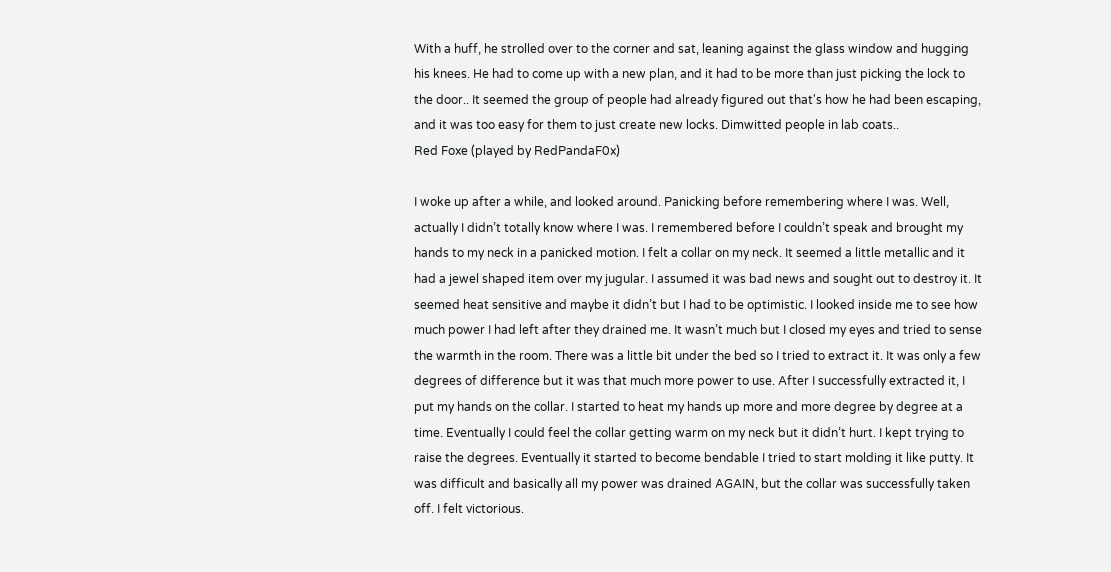With a huff, he strolled over to the corner and sat, leaning against the glass window and hugging his knees. He had to come up with a new plan, and it had to be more than just picking the lock to the door.. It seemed the group of people had already figured out that's how he had been escaping, and it was too easy for them to just create new locks. Dimwitted people in lab coats..
Red Foxe (played by RedPandaF0x)

I woke up after a while, and looked around. Panicking before remembering where I was. Well, actually I didn’t totally know where I was. I remembered before I couldn’t speak and brought my hands to my neck in a panicked motion. I felt a collar on my neck. It seemed a little metallic and it had a jewel shaped item over my jugular. I assumed it was bad news and sought out to destroy it. It seemed heat sensitive and maybe it didn’t but I had to be optimistic. I looked inside me to see how much power I had left after they drained me. It wasn’t much but I closed my eyes and tried to sense the warmth in the room. There was a little bit under the bed so I tried to extract it. It was only a few degrees of difference but it was that much more power to use. After I successfully extracted it, I put my hands on the collar. I started to heat my hands up more and more degree by degree at a time. Eventually I could feel the collar getting warm on my neck but it didn’t hurt. I kept trying to raise the degrees. Eventually it started to become bendable I tried to start molding it like putty. It was difficult and basically all my power was drained AGAIN, but the collar was successfully taken off. I felt victorious.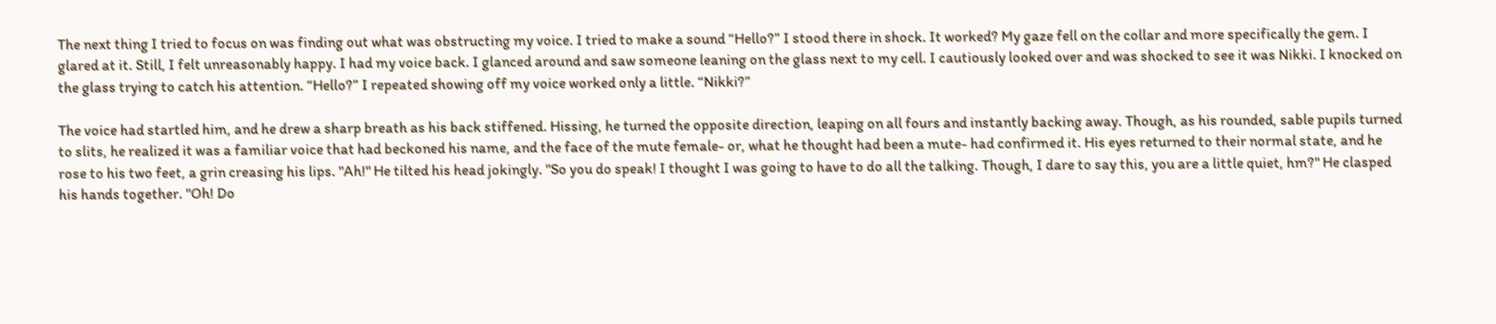The next thing I tried to focus on was finding out what was obstructing my voice. I tried to make a sound “Hello?” I stood there in shock. It worked? My gaze fell on the collar and more specifically the gem. I glared at it. Still, I felt unreasonably happy. I had my voice back. I glanced around and saw someone leaning on the glass next to my cell. I cautiously looked over and was shocked to see it was Nikki. I knocked on the glass trying to catch his attention. “Hello?” I repeated showing off my voice worked only a little. “Nikki?”

The voice had startled him, and he drew a sharp breath as his back stiffened. Hissing, he turned the opposite direction, leaping on all fours and instantly backing away. Though, as his rounded, sable pupils turned to slits, he realized it was a familiar voice that had beckoned his name, and the face of the mute female- or, what he thought had been a mute- had confirmed it. His eyes returned to their normal state, and he rose to his two feet, a grin creasing his lips. "Ah!" He tilted his head jokingly. "So you do speak! I thought I was going to have to do all the talking. Though, I dare to say this, you are a little quiet, hm?" He clasped his hands together. "Oh! Do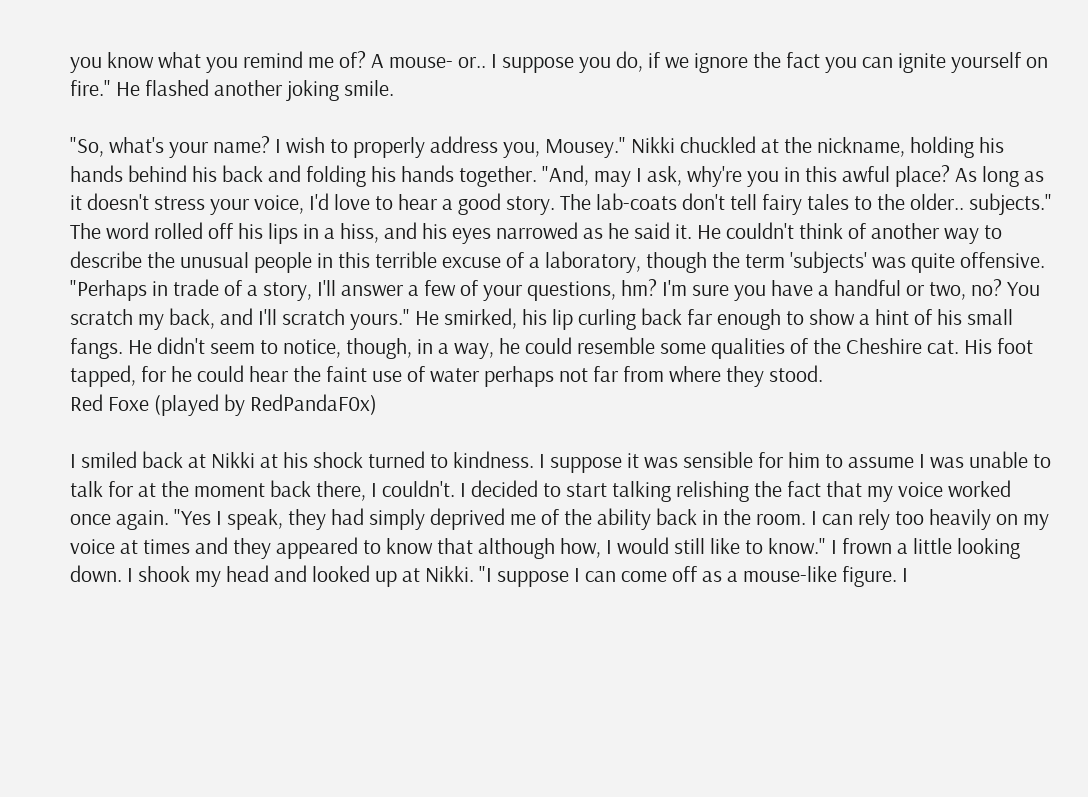you know what you remind me of? A mouse- or.. I suppose you do, if we ignore the fact you can ignite yourself on fire." He flashed another joking smile.

"So, what's your name? I wish to properly address you, Mousey." Nikki chuckled at the nickname, holding his hands behind his back and folding his hands together. "And, may I ask, why're you in this awful place? As long as it doesn't stress your voice, I'd love to hear a good story. The lab-coats don't tell fairy tales to the older.. subjects." The word rolled off his lips in a hiss, and his eyes narrowed as he said it. He couldn't think of another way to describe the unusual people in this terrible excuse of a laboratory, though the term 'subjects' was quite offensive. "Perhaps in trade of a story, I'll answer a few of your questions, hm? I'm sure you have a handful or two, no? You scratch my back, and I'll scratch yours." He smirked, his lip curling back far enough to show a hint of his small fangs. He didn't seem to notice, though, in a way, he could resemble some qualities of the Cheshire cat. His foot tapped, for he could hear the faint use of water perhaps not far from where they stood.
Red Foxe (played by RedPandaF0x)

I smiled back at Nikki at his shock turned to kindness. I suppose it was sensible for him to assume I was unable to talk for at the moment back there, I couldn't. I decided to start talking relishing the fact that my voice worked once again. "Yes I speak, they had simply deprived me of the ability back in the room. I can rely too heavily on my voice at times and they appeared to know that although how, I would still like to know." I frown a little looking down. I shook my head and looked up at Nikki. "I suppose I can come off as a mouse-like figure. I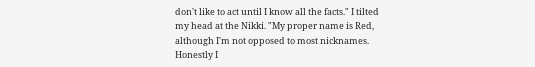don't like to act until I know all the facts." I tilted my head at the Nikki. "My proper name is Red, although I'm not opposed to most nicknames. Honestly I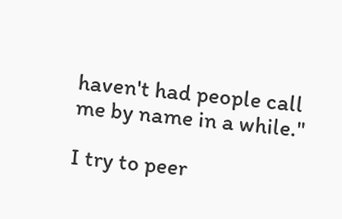haven't had people call me by name in a while."

I try to peer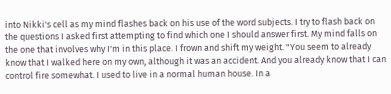into Nikki's cell as my mind flashes back on his use of the word subjects. I try to flash back on the questions I asked first attempting to find which one I should answer first. My mind falls on the one that involves why I'm in this place. I frown and shift my weight. "You seem to already know that I walked here on my own, although it was an accident. And you already know that I can control fire somewhat. I used to live in a normal human house. In a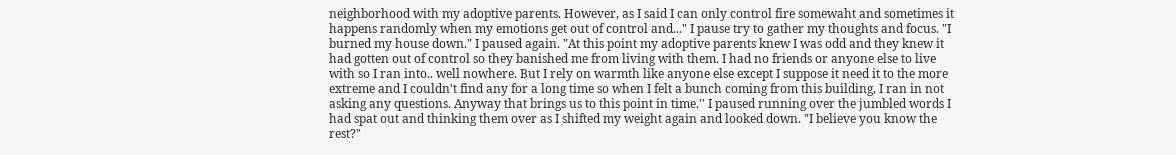neighborhood with my adoptive parents. However, as I said I can only control fire somewaht and sometimes it happens randomly when my emotions get out of control and..." I pause try to gather my thoughts and focus. "I burned my house down." I paused again. "At this point my adoptive parents knew I was odd and they knew it had gotten out of control so they banished me from living with them. I had no friends or anyone else to live with so I ran into.. well nowhere. But I rely on warmth like anyone else except I suppose it need it to the more extreme and I couldn't find any for a long time so when I felt a bunch coming from this building, I ran in not asking any questions. Anyway that brings us to this point in time.'' I paused running over the jumbled words I had spat out and thinking them over as I shifted my weight again and looked down. "I believe you know the rest?"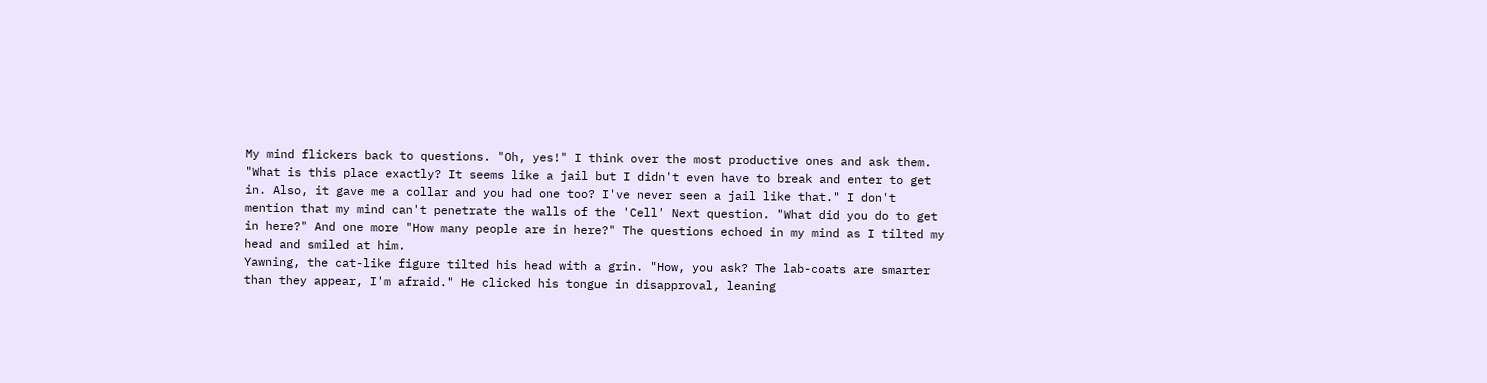My mind flickers back to questions. "Oh, yes!" I think over the most productive ones and ask them. "What is this place exactly? It seems like a jail but I didn't even have to break and enter to get in. Also, it gave me a collar and you had one too? I've never seen a jail like that." I don't mention that my mind can't penetrate the walls of the 'Cell' Next question. "What did you do to get in here?" And one more "How many people are in here?" The questions echoed in my mind as I tilted my head and smiled at him.
Yawning, the cat-like figure tilted his head with a grin. "How, you ask? The lab-coats are smarter than they appear, I'm afraid." He clicked his tongue in disapproval, leaning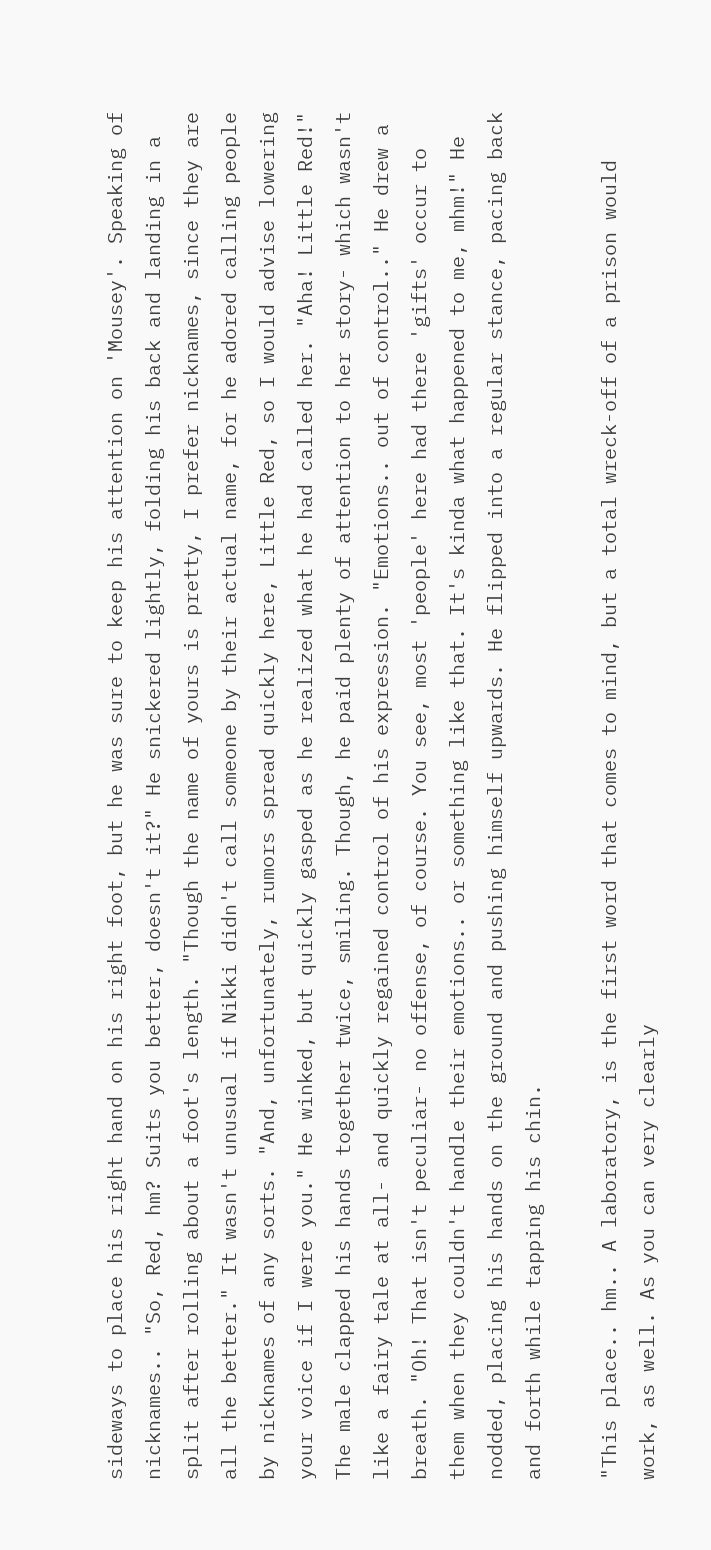sideways to place his right hand on his right foot, but he was sure to keep his attention on 'Mousey'. Speaking of nicknames.. "So, Red, hm? Suits you better, doesn't it?" He snickered lightly, folding his back and landing in a split after rolling about a foot's length. "Though the name of yours is pretty, I prefer nicknames, since they are all the better." It wasn't unusual if Nikki didn't call someone by their actual name, for he adored calling people by nicknames of any sorts. "And, unfortunately, rumors spread quickly here, Little Red, so I would advise lowering your voice if I were you." He winked, but quickly gasped as he realized what he had called her. "Aha! Little Red!" The male clapped his hands together twice, smiling. Though, he paid plenty of attention to her story- which wasn't like a fairy tale at all- and quickly regained control of his expression. "Emotions.. out of control.." He drew a breath. "Oh! That isn't peculiar- no offense, of course. You see, most 'people' here had there 'gifts' occur to them when they couldn't handle their emotions.. or something like that. It's kinda what happened to me, mhm!" He nodded, placing his hands on the ground and pushing himself upwards. He flipped into a regular stance, pacing back and forth while tapping his chin.

"This place.. hm.. A laboratory, is the first word that comes to mind, but a total wreck-off of a prison would work, as well. As you can very clearly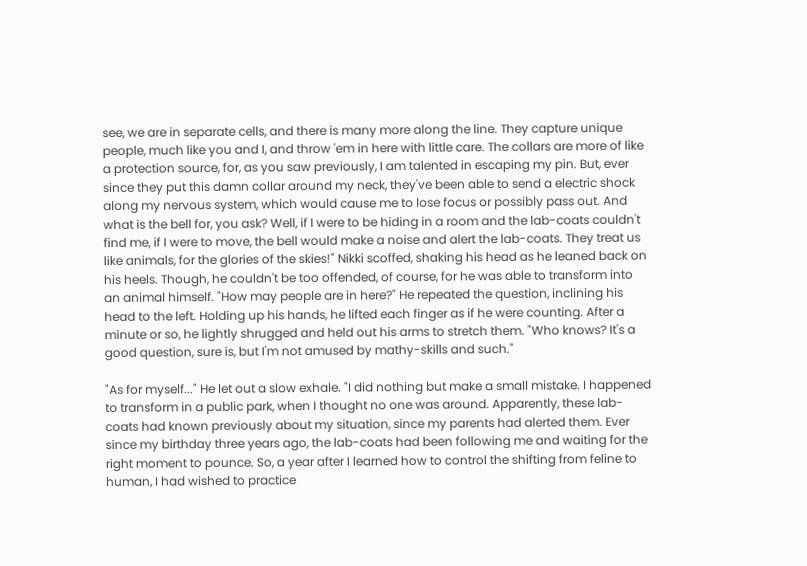see, we are in separate cells, and there is many more along the line. They capture unique people, much like you and I, and throw 'em in here with little care. The collars are more of like a protection source, for, as you saw previously, I am talented in escaping my pin. But, ever since they put this damn collar around my neck, they've been able to send a electric shock along my nervous system, which would cause me to lose focus or possibly pass out. And what is the bell for, you ask? Well, if I were to be hiding in a room and the lab-coats couldn't find me, if I were to move, the bell would make a noise and alert the lab-coats. They treat us like animals, for the glories of the skies!" Nikki scoffed, shaking his head as he leaned back on his heels. Though, he couldn't be too offended, of course, for he was able to transform into an animal himself. "How may people are in here?" He repeated the question, inclining his head to the left. Holding up his hands, he lifted each finger as if he were counting. After a minute or so, he lightly shrugged and held out his arms to stretch them. "Who knows? It's a good question, sure is, but I'm not amused by mathy-skills and such."

"As for myself..." He let out a slow exhale. "I did nothing but make a small mistake. I happened to transform in a public park, when I thought no one was around. Apparently, these lab-coats had known previously about my situation, since my parents had alerted them. Ever since my birthday three years ago, the lab-coats had been following me and waiting for the right moment to pounce. So, a year after I learned how to control the shifting from feline to human, I had wished to practice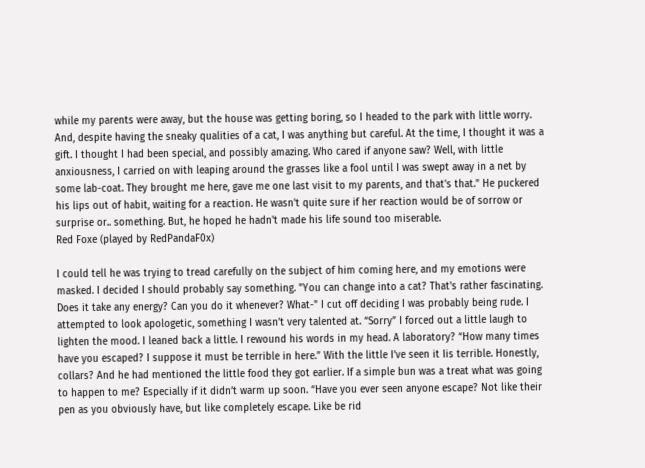while my parents were away, but the house was getting boring, so I headed to the park with little worry. And, despite having the sneaky qualities of a cat, I was anything but careful. At the time, I thought it was a gift. I thought I had been special, and possibly amazing. Who cared if anyone saw? Well, with little anxiousness, I carried on with leaping around the grasses like a fool until I was swept away in a net by some lab-coat. They brought me here, gave me one last visit to my parents, and that's that." He puckered his lips out of habit, waiting for a reaction. He wasn't quite sure if her reaction would be of sorrow or surprise or.. something. But, he hoped he hadn't made his life sound too miserable.
Red Foxe (played by RedPandaF0x)

I could tell he was trying to tread carefully on the subject of him coming here, and my emotions were masked. I decided I should probably say something. "You can change into a cat? That's rather fascinating. Does it take any energy? Can you do it whenever? What-" I cut off deciding I was probably being rude. I attempted to look apologetic, something I wasn’t very talented at. “Sorry” I forced out a little laugh to lighten the mood. I leaned back a little. I rewound his words in my head. A laboratory? “How many times have you escaped? I suppose it must be terrible in here.” With the little I’ve seen it Iis terrible. Honestly, collars? And he had mentioned the little food they got earlier. If a simple bun was a treat what was going to happen to me? Especially if it didn’t warm up soon. “Have you ever seen anyone escape? Not like their pen as you obviously have, but like completely escape. Like be rid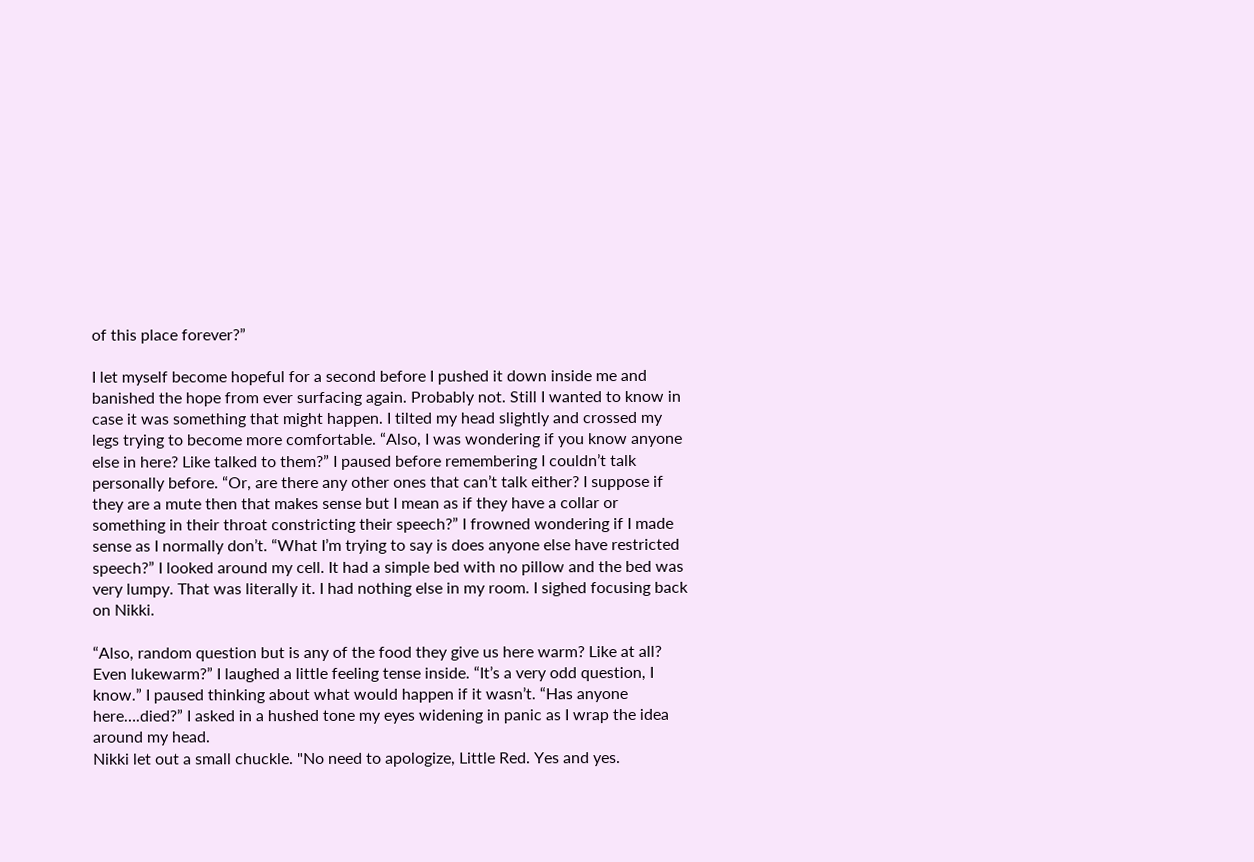of this place forever?”

I let myself become hopeful for a second before I pushed it down inside me and banished the hope from ever surfacing again. Probably not. Still I wanted to know in case it was something that might happen. I tilted my head slightly and crossed my legs trying to become more comfortable. “Also, I was wondering if you know anyone else in here? Like talked to them?” I paused before remembering I couldn’t talk personally before. “Or, are there any other ones that can’t talk either? I suppose if they are a mute then that makes sense but I mean as if they have a collar or something in their throat constricting their speech?” I frowned wondering if I made sense as I normally don’t. “What I’m trying to say is does anyone else have restricted speech?” I looked around my cell. It had a simple bed with no pillow and the bed was very lumpy. That was literally it. I had nothing else in my room. I sighed focusing back on Nikki.

“Also, random question but is any of the food they give us here warm? Like at all? Even lukewarm?” I laughed a little feeling tense inside. “It’s a very odd question, I know.” I paused thinking about what would happen if it wasn’t. “Has anyone here….died?” I asked in a hushed tone my eyes widening in panic as I wrap the idea around my head.
Nikki let out a small chuckle. "No need to apologize, Little Red. Yes and yes.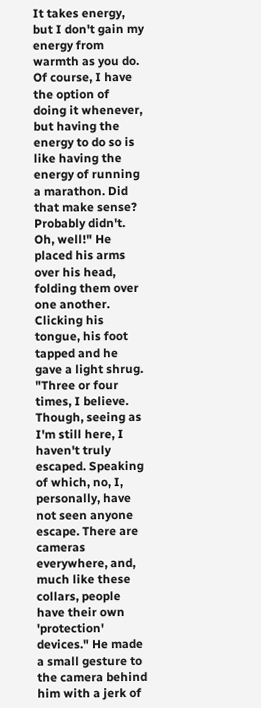It takes energy, but I don't gain my energy from warmth as you do. Of course, I have the option of doing it whenever, but having the energy to do so is like having the energy of running a marathon. Did that make sense? Probably didn't. Oh, well!" He placed his arms over his head, folding them over one another. Clicking his tongue, his foot tapped and he gave a light shrug. "Three or four times, I believe. Though, seeing as I'm still here, I haven't truly escaped. Speaking of which, no, I, personally, have not seen anyone escape. There are cameras everywhere, and, much like these collars, people have their own 'protection' devices." He made a small gesture to the camera behind him with a jerk of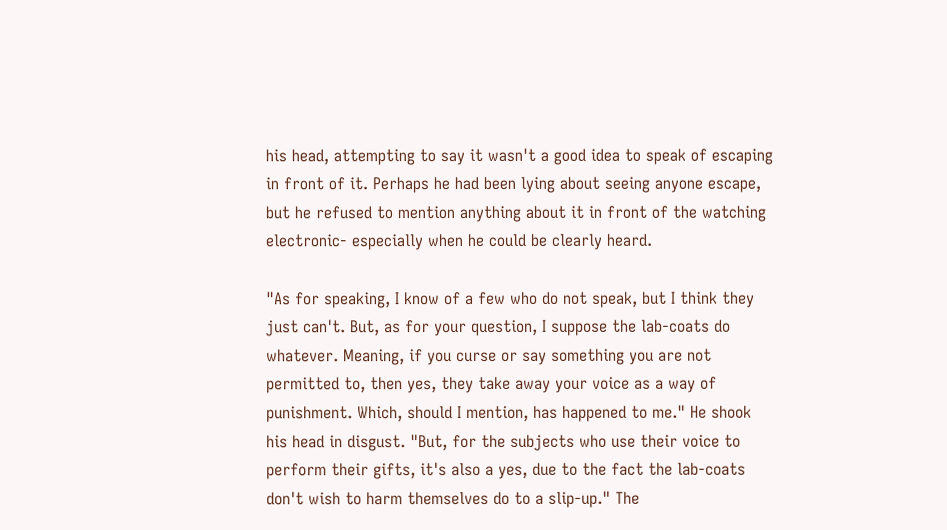his head, attempting to say it wasn't a good idea to speak of escaping in front of it. Perhaps he had been lying about seeing anyone escape, but he refused to mention anything about it in front of the watching electronic- especially when he could be clearly heard.

"As for speaking, I know of a few who do not speak, but I think they just can't. But, as for your question, I suppose the lab-coats do whatever. Meaning, if you curse or say something you are not permitted to, then yes, they take away your voice as a way of punishment. Which, should I mention, has happened to me." He shook his head in disgust. "But, for the subjects who use their voice to perform their gifts, it's also a yes, due to the fact the lab-coats don't wish to harm themselves do to a slip-up." The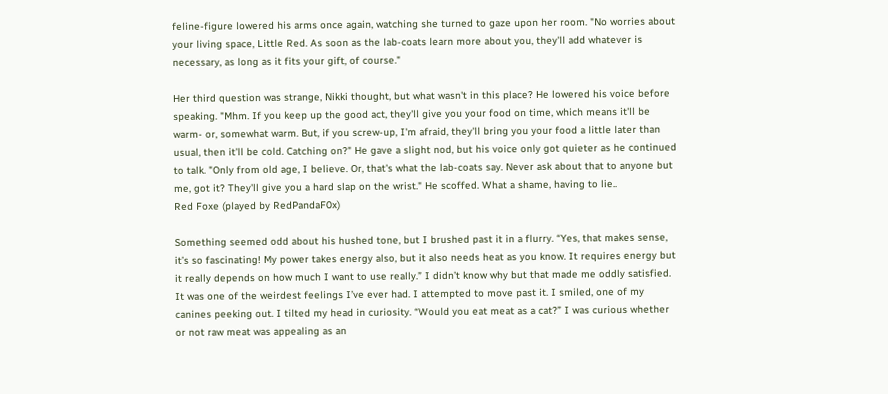feline-figure lowered his arms once again, watching she turned to gaze upon her room. "No worries about your living space, Little Red. As soon as the lab-coats learn more about you, they'll add whatever is necessary, as long as it fits your gift, of course."

Her third question was strange, Nikki thought, but what wasn't in this place? He lowered his voice before speaking. "Mhm. If you keep up the good act, they'll give you your food on time, which means it'll be warm- or, somewhat warm. But, if you screw-up, I'm afraid, they'll bring you your food a little later than usual, then it'll be cold. Catching on?" He gave a slight nod, but his voice only got quieter as he continued to talk. "Only from old age, I believe. Or, that's what the lab-coats say. Never ask about that to anyone but me, got it? They'll give you a hard slap on the wrist." He scoffed. What a shame, having to lie..
Red Foxe (played by RedPandaF0x)

Something seemed odd about his hushed tone, but I brushed past it in a flurry. “Yes, that makes sense, it’s so fascinating! My power takes energy also, but it also needs heat as you know. It requires energy but it really depends on how much I want to use really.” I didn’t know why but that made me oddly satisfied. It was one of the weirdest feelings I’ve ever had. I attempted to move past it. I smiled, one of my canines peeking out. I tilted my head in curiosity. “Would you eat meat as a cat?” I was curious whether or not raw meat was appealing as an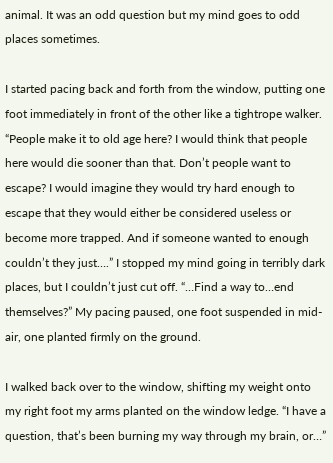animal. It was an odd question but my mind goes to odd places sometimes.

I started pacing back and forth from the window, putting one foot immediately in front of the other like a tightrope walker. “People make it to old age here? I would think that people here would die sooner than that. Don’t people want to escape? I would imagine they would try hard enough to escape that they would either be considered useless or become more trapped. And if someone wanted to enough couldn’t they just….” I stopped my mind going in terribly dark places, but I couldn’t just cut off. “…Find a way to…end themselves?” My pacing paused, one foot suspended in mid-air, one planted firmly on the ground.

I walked back over to the window, shifting my weight onto my right foot my arms planted on the window ledge. “I have a question, that’s been burning my way through my brain, or…”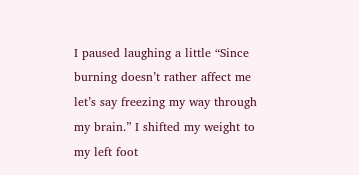I paused laughing a little “Since burning doesn’t rather affect me let’s say freezing my way through my brain.” I shifted my weight to my left foot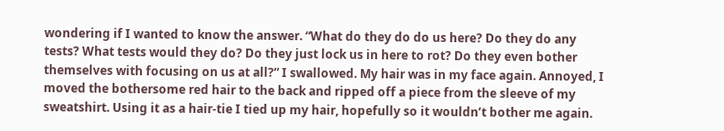wondering if I wanted to know the answer. “What do they do do us here? Do they do any tests? What tests would they do? Do they just lock us in here to rot? Do they even bother themselves with focusing on us at all?” I swallowed. My hair was in my face again. Annoyed, I moved the bothersome red hair to the back and ripped off a piece from the sleeve of my sweatshirt. Using it as a hair-tie I tied up my hair, hopefully so it wouldn’t bother me again.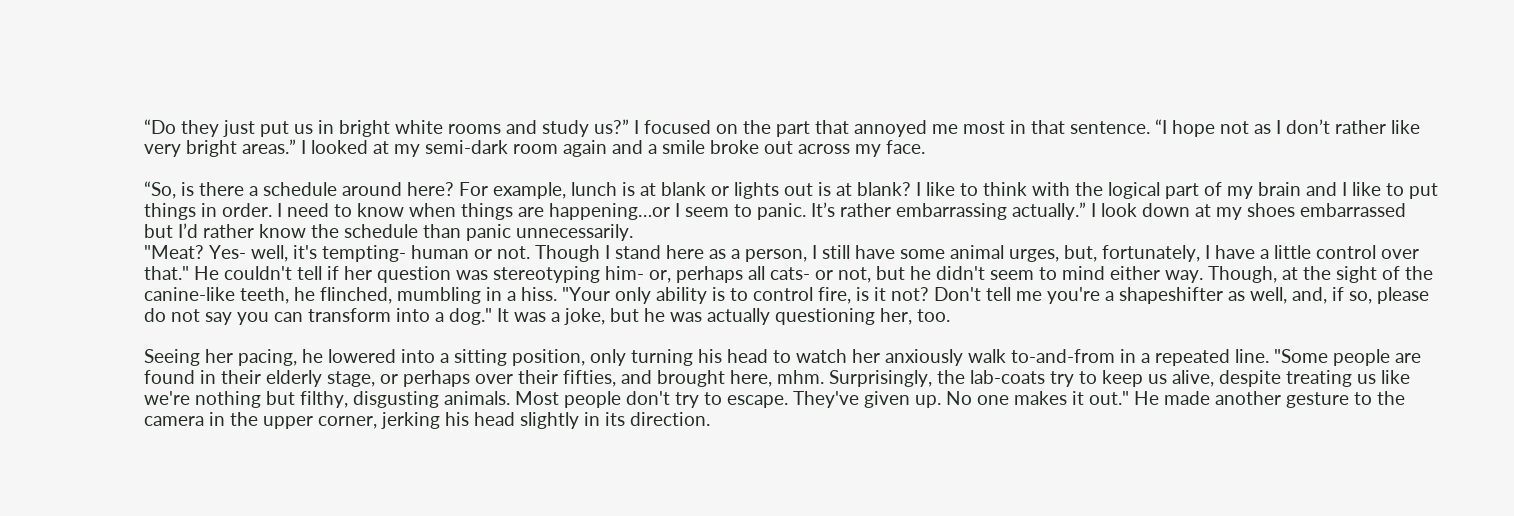“Do they just put us in bright white rooms and study us?” I focused on the part that annoyed me most in that sentence. “I hope not as I don’t rather like very bright areas.” I looked at my semi-dark room again and a smile broke out across my face.

“So, is there a schedule around here? For example, lunch is at blank or lights out is at blank? I like to think with the logical part of my brain and I like to put things in order. I need to know when things are happening…or I seem to panic. It’s rather embarrassing actually.” I look down at my shoes embarrassed but I’d rather know the schedule than panic unnecessarily.
"Meat? Yes- well, it's tempting- human or not. Though I stand here as a person, I still have some animal urges, but, fortunately, I have a little control over that." He couldn't tell if her question was stereotyping him- or, perhaps all cats- or not, but he didn't seem to mind either way. Though, at the sight of the canine-like teeth, he flinched, mumbling in a hiss. "Your only ability is to control fire, is it not? Don't tell me you're a shapeshifter as well, and, if so, please do not say you can transform into a dog." It was a joke, but he was actually questioning her, too.

Seeing her pacing, he lowered into a sitting position, only turning his head to watch her anxiously walk to-and-from in a repeated line. "Some people are found in their elderly stage, or perhaps over their fifties, and brought here, mhm. Surprisingly, the lab-coats try to keep us alive, despite treating us like we're nothing but filthy, disgusting animals. Most people don't try to escape. They've given up. No one makes it out." He made another gesture to the camera in the upper corner, jerking his head slightly in its direction.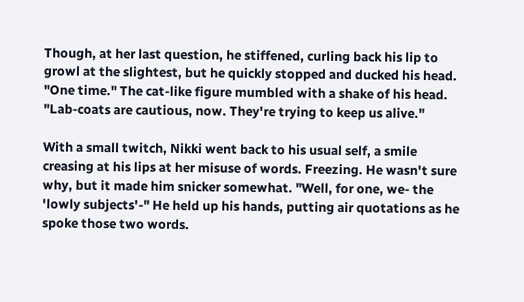Though, at her last question, he stiffened, curling back his lip to growl at the slightest, but he quickly stopped and ducked his head. "One time." The cat-like figure mumbled with a shake of his head. "Lab-coats are cautious, now. They're trying to keep us alive."

With a small twitch, Nikki went back to his usual self, a smile creasing at his lips at her misuse of words. Freezing. He wasn't sure why, but it made him snicker somewhat. "Well, for one, we- the 'lowly subjects'-" He held up his hands, putting air quotations as he spoke those two words.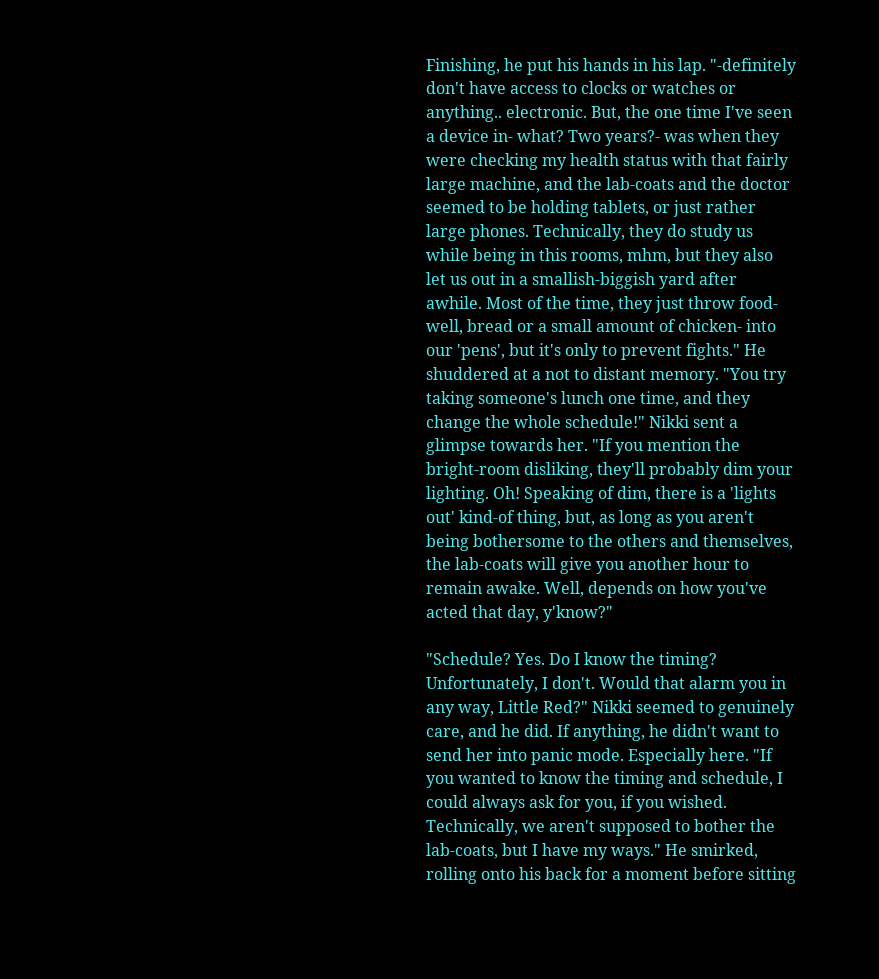Finishing, he put his hands in his lap. "-definitely don't have access to clocks or watches or anything.. electronic. But, the one time I've seen a device in- what? Two years?- was when they were checking my health status with that fairly large machine, and the lab-coats and the doctor seemed to be holding tablets, or just rather large phones. Technically, they do study us while being in this rooms, mhm, but they also let us out in a smallish-biggish yard after awhile. Most of the time, they just throw food- well, bread or a small amount of chicken- into our 'pens', but it's only to prevent fights." He shuddered at a not to distant memory. "You try taking someone's lunch one time, and they change the whole schedule!" Nikki sent a glimpse towards her. "If you mention the bright-room disliking, they'll probably dim your lighting. Oh! Speaking of dim, there is a 'lights out' kind-of thing, but, as long as you aren't being bothersome to the others and themselves, the lab-coats will give you another hour to remain awake. Well, depends on how you've acted that day, y'know?"

"Schedule? Yes. Do I know the timing? Unfortunately, I don't. Would that alarm you in any way, Little Red?" Nikki seemed to genuinely care, and he did. If anything, he didn't want to send her into panic mode. Especially here. "If you wanted to know the timing and schedule, I could always ask for you, if you wished. Technically, we aren't supposed to bother the lab-coats, but I have my ways." He smirked, rolling onto his back for a moment before sitting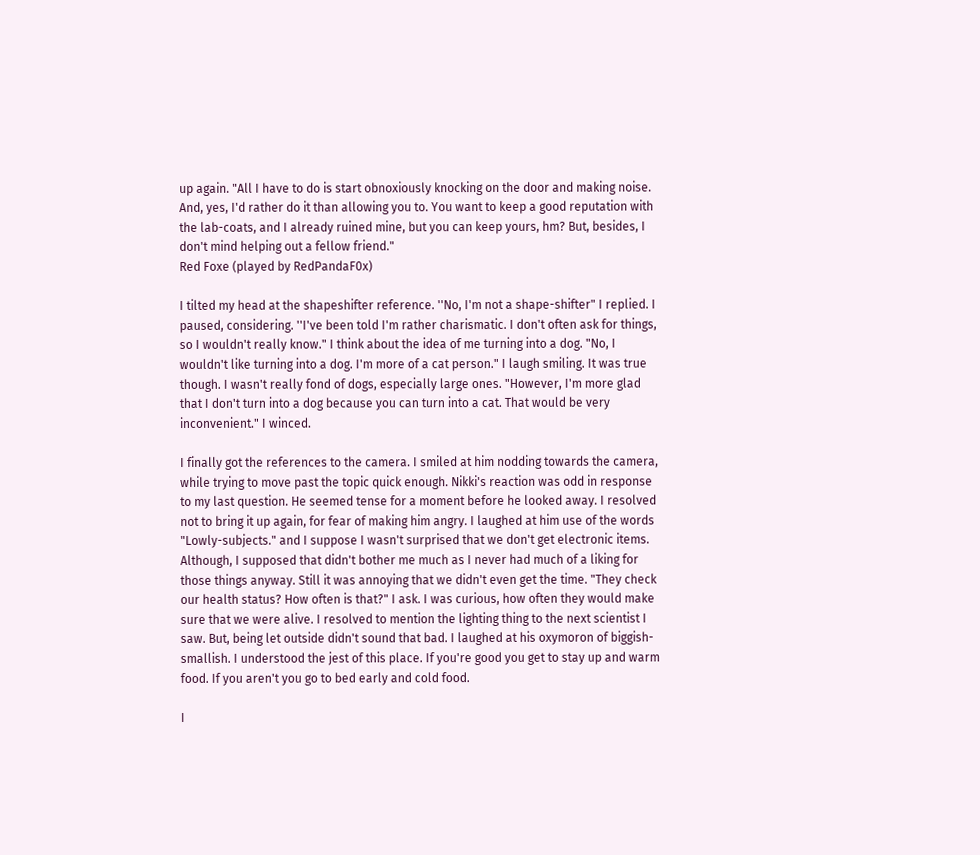up again. "All I have to do is start obnoxiously knocking on the door and making noise. And, yes, I'd rather do it than allowing you to. You want to keep a good reputation with the lab-coats, and I already ruined mine, but you can keep yours, hm? But, besides, I don't mind helping out a fellow friend."
Red Foxe (played by RedPandaF0x)

I tilted my head at the shapeshifter reference. ''No, I'm not a shape-shifter" I replied. I paused, considering. ''I've been told I'm rather charismatic. I don't often ask for things, so I wouldn't really know." I think about the idea of me turning into a dog. "No, I wouldn't like turning into a dog. I'm more of a cat person." I laugh smiling. It was true though. I wasn't really fond of dogs, especially large ones. "However, I'm more glad that I don't turn into a dog because you can turn into a cat. That would be very inconvenient." I winced.

I finally got the references to the camera. I smiled at him nodding towards the camera, while trying to move past the topic quick enough. Nikki's reaction was odd in response to my last question. He seemed tense for a moment before he looked away. I resolved not to bring it up again, for fear of making him angry. I laughed at him use of the words "Lowly-subjects." and I suppose I wasn't surprised that we don't get electronic items. Although, I supposed that didn't bother me much as I never had much of a liking for those things anyway. Still it was annoying that we didn't even get the time. "They check our health status? How often is that?" I ask. I was curious, how often they would make sure that we were alive. I resolved to mention the lighting thing to the next scientist I saw. But, being let outside didn't sound that bad. I laughed at his oxymoron of biggish-smallish. I understood the jest of this place. If you're good you get to stay up and warm food. If you aren't you go to bed early and cold food.

I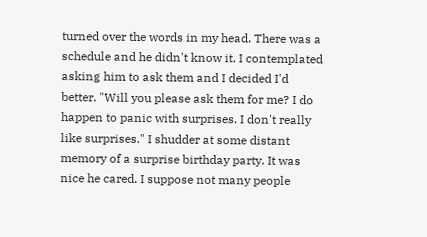turned over the words in my head. There was a schedule and he didn't know it. I contemplated asking him to ask them and I decided I'd better. "Will you please ask them for me? I do happen to panic with surprises. I don't really like surprises." I shudder at some distant memory of a surprise birthday party. It was nice he cared. I suppose not many people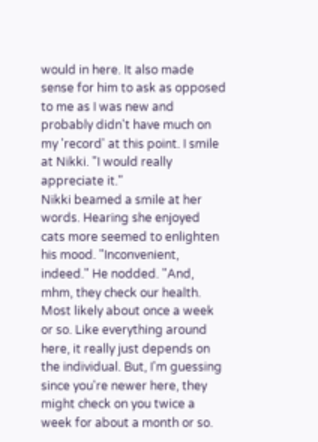would in here. It also made sense for him to ask as opposed to me as I was new and probably didn't have much on my 'record' at this point. I smile at Nikki. "I would really appreciate it."
Nikki beamed a smile at her words. Hearing she enjoyed cats more seemed to enlighten his mood. "Inconvenient, indeed." He nodded. "And, mhm, they check our health. Most likely about once a week or so. Like everything around here, it really just depends on the individual. But, I'm guessing since you're newer here, they might check on you twice a week for about a month or so.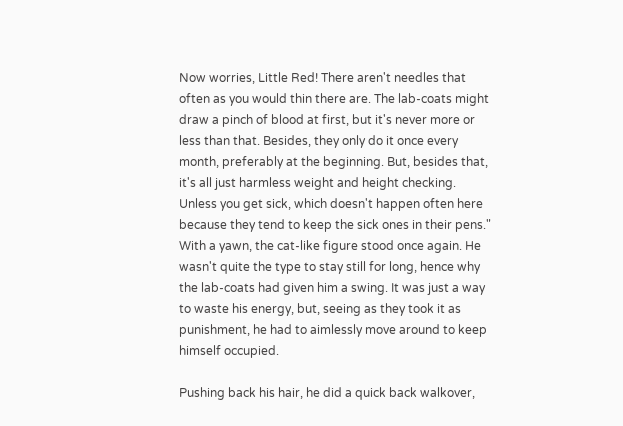Now worries, Little Red! There aren't needles that often as you would thin there are. The lab-coats might draw a pinch of blood at first, but it's never more or less than that. Besides, they only do it once every month, preferably at the beginning. But, besides that, it's all just harmless weight and height checking. Unless you get sick, which doesn't happen often here because they tend to keep the sick ones in their pens." With a yawn, the cat-like figure stood once again. He wasn't quite the type to stay still for long, hence why the lab-coats had given him a swing. It was just a way to waste his energy, but, seeing as they took it as punishment, he had to aimlessly move around to keep himself occupied.

Pushing back his hair, he did a quick back walkover,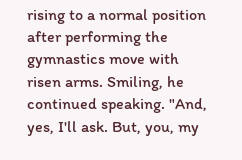rising to a normal position after performing the gymnastics move with risen arms. Smiling, he continued speaking. "And, yes, I'll ask. But, you, my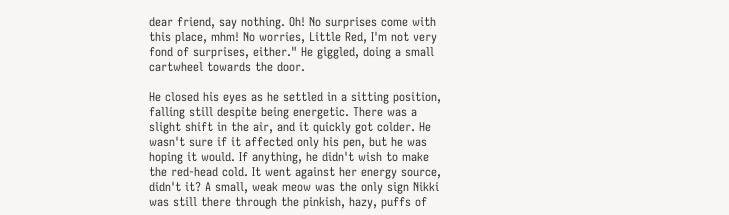dear friend, say nothing. Oh! No surprises come with this place, mhm! No worries, Little Red, I'm not very fond of surprises, either." He giggled, doing a small cartwheel towards the door.

He closed his eyes as he settled in a sitting position, falling still despite being energetic. There was a slight shift in the air, and it quickly got colder. He wasn't sure if it affected only his pen, but he was hoping it would. If anything, he didn't wish to make the red-head cold. It went against her energy source, didn't it? A small, weak meow was the only sign Nikki was still there through the pinkish, hazy, puffs of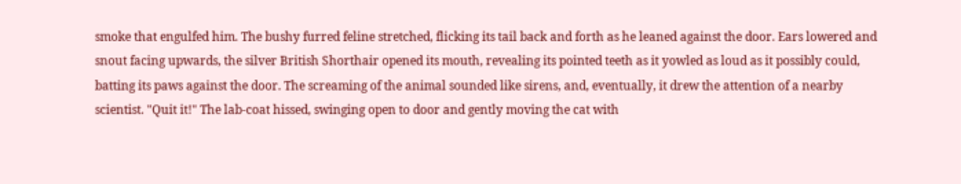smoke that engulfed him. The bushy furred feline stretched, flicking its tail back and forth as he leaned against the door. Ears lowered and snout facing upwards, the silver British Shorthair opened its mouth, revealing its pointed teeth as it yowled as loud as it possibly could, batting its paws against the door. The screaming of the animal sounded like sirens, and, eventually, it drew the attention of a nearby scientist. "Quit it!" The lab-coat hissed, swinging open to door and gently moving the cat with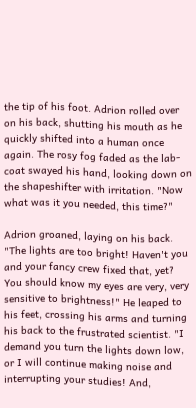the tip of his foot. Adrion rolled over on his back, shutting his mouth as he quickly shifted into a human once again. The rosy fog faded as the lab-coat swayed his hand, looking down on the shapeshifter with irritation. "Now what was it you needed, this time?"

Adrion groaned, laying on his back. "The lights are too bright! Haven't you and your fancy crew fixed that, yet? You should know my eyes are very, very sensitive to brightness!" He leaped to his feet, crossing his arms and turning his back to the frustrated scientist. "I demand you turn the lights down low, or I will continue making noise and interrupting your studies! And,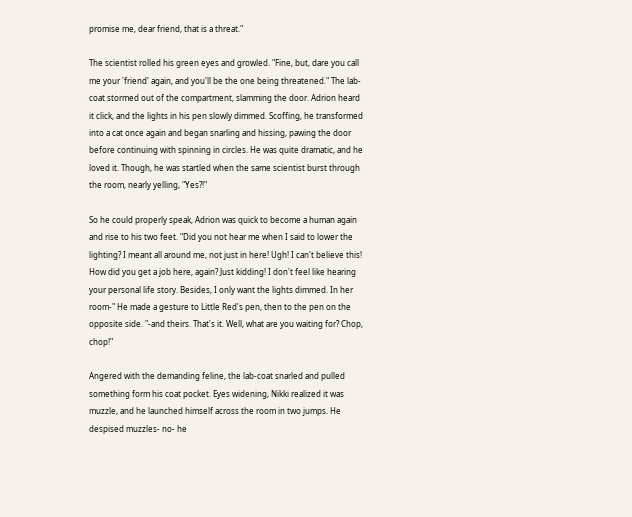promise me, dear friend, that is a threat."

The scientist rolled his green eyes and growled. "Fine, but, dare you call me your 'friend' again, and you'll be the one being threatened." The lab-coat stormed out of the compartment, slamming the door. Adrion heard it click, and the lights in his pen slowly dimmed. Scoffing, he transformed into a cat once again and began snarling and hissing, pawing the door before continuing with spinning in circles. He was quite dramatic, and he loved it. Though, he was startled when the same scientist burst through the room, nearly yelling, "Yes?!"

So he could properly speak, Adrion was quick to become a human again and rise to his two feet. "Did you not hear me when I said to lower the lighting? I meant all around me, not just in here! Ugh! I can't believe this! How did you get a job here, again? Just kidding! I don't feel like hearing your personal life story. Besides, I only want the lights dimmed. In her room-" He made a gesture to Little Red's pen, then to the pen on the opposite side. "-and theirs. That's it. Well, what are you waiting for? Chop, chop!"

Angered with the demanding feline, the lab-coat snarled and pulled something form his coat pocket. Eyes widening, Nikki realized it was muzzle, and he launched himself across the room in two jumps. He despised muzzles- no- he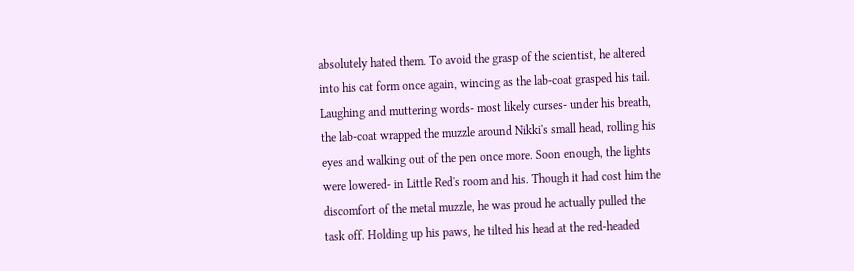absolutely hated them. To avoid the grasp of the scientist, he altered into his cat form once again, wincing as the lab-coat grasped his tail. Laughing and muttering words- most likely curses- under his breath, the lab-coat wrapped the muzzle around Nikki's small head, rolling his eyes and walking out of the pen once more. Soon enough, the lights were lowered- in Little Red's room and his. Though it had cost him the discomfort of the metal muzzle, he was proud he actually pulled the task off. Holding up his paws, he tilted his head at the red-headed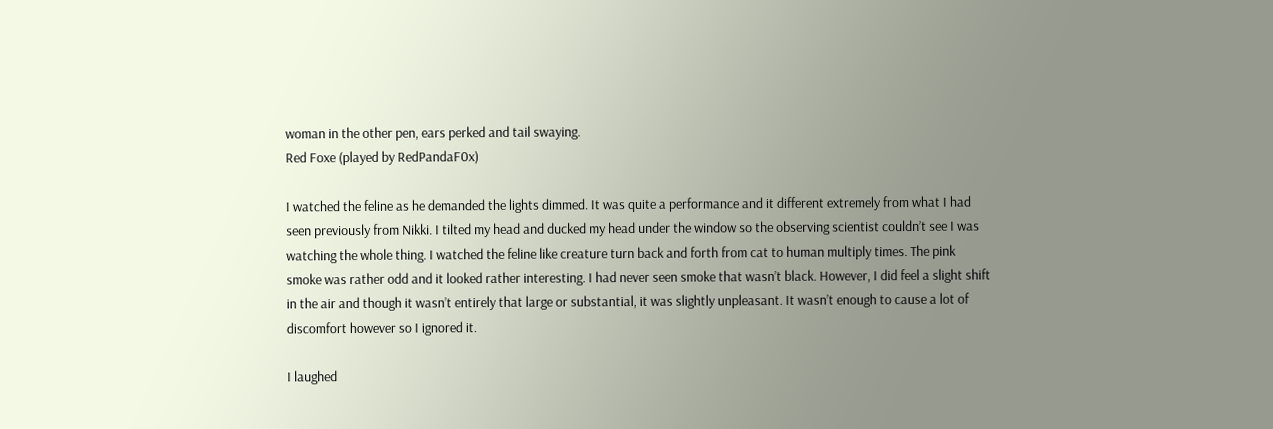woman in the other pen, ears perked and tail swaying.
Red Foxe (played by RedPandaF0x)

I watched the feline as he demanded the lights dimmed. It was quite a performance and it different extremely from what I had seen previously from Nikki. I tilted my head and ducked my head under the window so the observing scientist couldn’t see I was watching the whole thing. I watched the feline like creature turn back and forth from cat to human multiply times. The pink smoke was rather odd and it looked rather interesting. I had never seen smoke that wasn’t black. However, I did feel a slight shift in the air and though it wasn’t entirely that large or substantial, it was slightly unpleasant. It wasn’t enough to cause a lot of discomfort however so I ignored it.

I laughed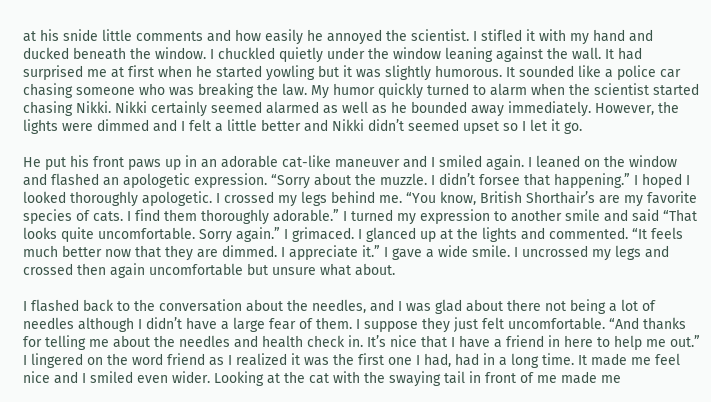at his snide little comments and how easily he annoyed the scientist. I stifled it with my hand and ducked beneath the window. I chuckled quietly under the window leaning against the wall. It had surprised me at first when he started yowling but it was slightly humorous. It sounded like a police car chasing someone who was breaking the law. My humor quickly turned to alarm when the scientist started chasing Nikki. Nikki certainly seemed alarmed as well as he bounded away immediately. However, the lights were dimmed and I felt a little better and Nikki didn’t seemed upset so I let it go.

He put his front paws up in an adorable cat-like maneuver and I smiled again. I leaned on the window and flashed an apologetic expression. “Sorry about the muzzle. I didn’t forsee that happening.” I hoped I looked thoroughly apologetic. I crossed my legs behind me. “You know, British Shorthair’s are my favorite species of cats. I find them thoroughly adorable.” I turned my expression to another smile and said “That looks quite uncomfortable. Sorry again.” I grimaced. I glanced up at the lights and commented. “It feels much better now that they are dimmed. I appreciate it.” I gave a wide smile. I uncrossed my legs and crossed then again uncomfortable but unsure what about.

I flashed back to the conversation about the needles, and I was glad about there not being a lot of needles although I didn’t have a large fear of them. I suppose they just felt uncomfortable. “And thanks for telling me about the needles and health check in. It’s nice that I have a friend in here to help me out.” I lingered on the word friend as I realized it was the first one I had, had in a long time. It made me feel nice and I smiled even wider. Looking at the cat with the swaying tail in front of me made me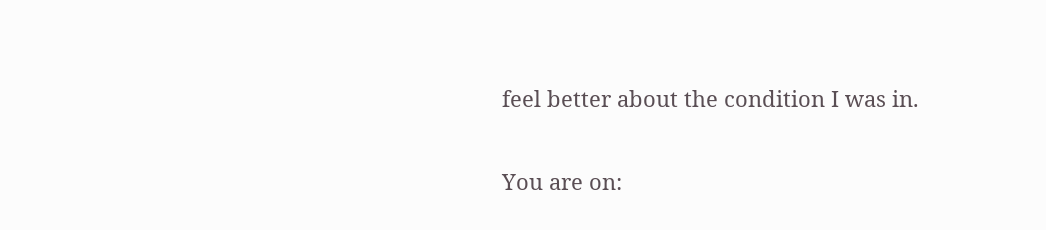feel better about the condition I was in.

You are on: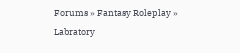Forums » Fantasy Roleplay » Labratory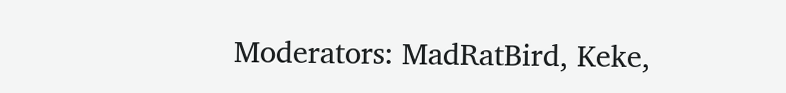Moderators: MadRatBird, Keke,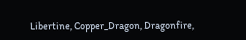Libertine, Copper_Dragon, Dragonfire,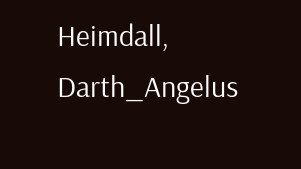Heimdall, Darth_Angelus